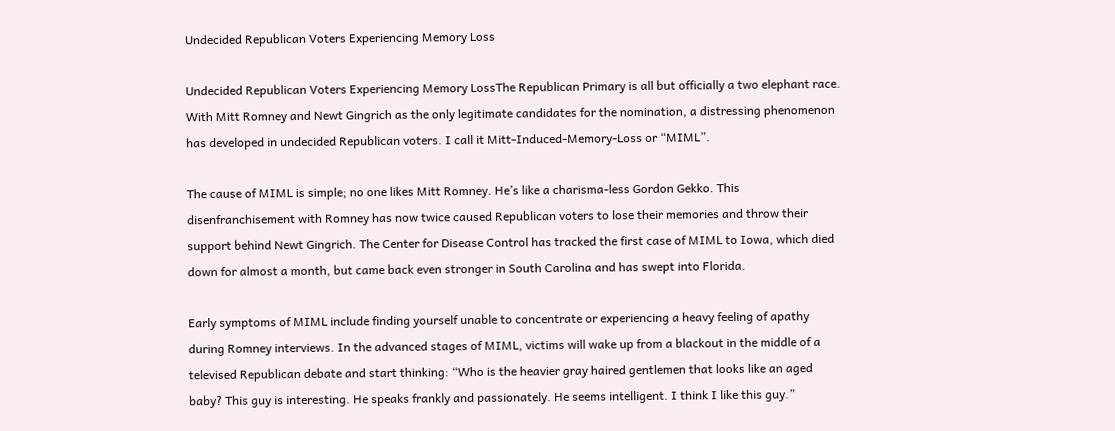Undecided Republican Voters Experiencing Memory Loss

Undecided Republican Voters Experiencing Memory LossThe Republican Primary is all but officially a two elephant race. With Mitt Romney and Newt Gingrich as the only legitimate candidates for the nomination, a distressing phenomenon has developed in undecided Republican voters. I call it Mitt-Induced-Memory-Loss or “MIML”.

The cause of MIML is simple; no one likes Mitt Romney. He’s like a charisma-less Gordon Gekko. This disenfranchisement with Romney has now twice caused Republican voters to lose their memories and throw their support behind Newt Gingrich. The Center for Disease Control has tracked the first case of MIML to Iowa, which died down for almost a month, but came back even stronger in South Carolina and has swept into Florida.

Early symptoms of MIML include finding yourself unable to concentrate or experiencing a heavy feeling of apathy during Romney interviews. In the advanced stages of MIML, victims will wake up from a blackout in the middle of a televised Republican debate and start thinking: “Who is the heavier gray haired gentlemen that looks like an aged baby? This guy is interesting. He speaks frankly and passionately. He seems intelligent. I think I like this guy.”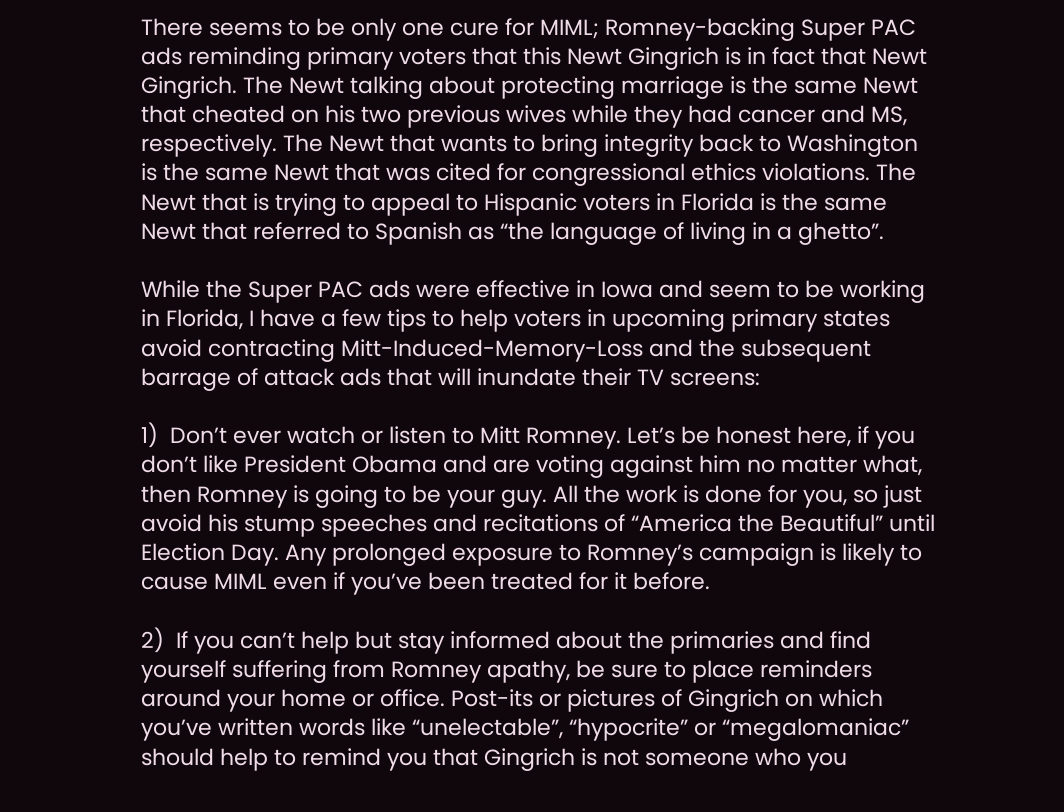There seems to be only one cure for MIML; Romney-backing Super PAC ads reminding primary voters that this Newt Gingrich is in fact that Newt Gingrich. The Newt talking about protecting marriage is the same Newt that cheated on his two previous wives while they had cancer and MS, respectively. The Newt that wants to bring integrity back to Washington is the same Newt that was cited for congressional ethics violations. The Newt that is trying to appeal to Hispanic voters in Florida is the same Newt that referred to Spanish as “the language of living in a ghetto”.

While the Super PAC ads were effective in Iowa and seem to be working in Florida, I have a few tips to help voters in upcoming primary states avoid contracting Mitt-Induced-Memory-Loss and the subsequent barrage of attack ads that will inundate their TV screens:

1)  Don’t ever watch or listen to Mitt Romney. Let’s be honest here, if you don’t like President Obama and are voting against him no matter what, then Romney is going to be your guy. All the work is done for you, so just avoid his stump speeches and recitations of “America the Beautiful” until Election Day. Any prolonged exposure to Romney’s campaign is likely to cause MIML even if you’ve been treated for it before.

2)  If you can’t help but stay informed about the primaries and find yourself suffering from Romney apathy, be sure to place reminders around your home or office. Post-its or pictures of Gingrich on which you’ve written words like “unelectable”, “hypocrite” or “megalomaniac” should help to remind you that Gingrich is not someone who you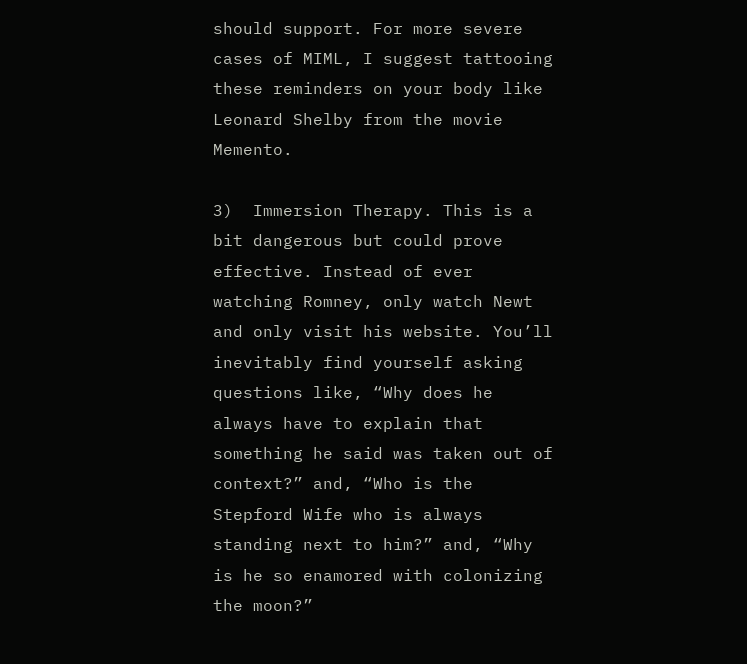should support. For more severe cases of MIML, I suggest tattooing these reminders on your body like Leonard Shelby from the movie Memento.

3)  Immersion Therapy. This is a bit dangerous but could prove effective. Instead of ever watching Romney, only watch Newt and only visit his website. You’ll inevitably find yourself asking questions like, “Why does he always have to explain that something he said was taken out of context?” and, “Who is the Stepford Wife who is always standing next to him?” and, “Why is he so enamored with colonizing the moon?”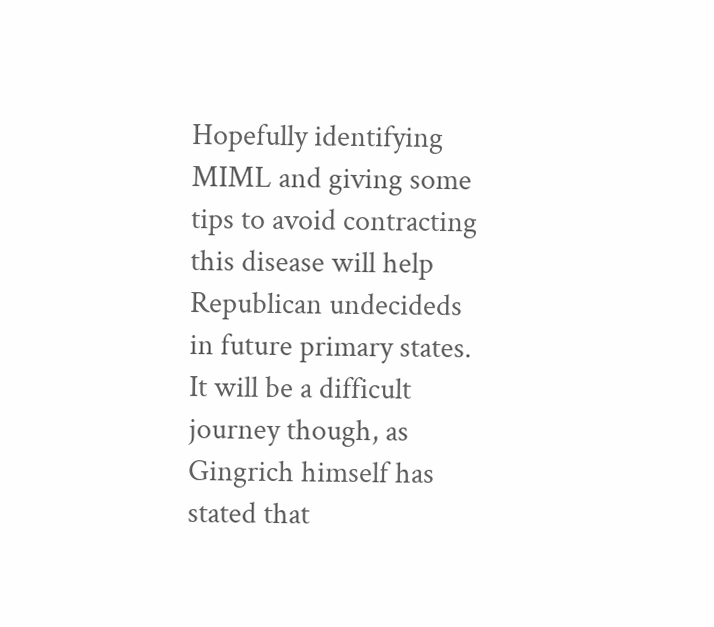Hopefully identifying MIML and giving some tips to avoid contracting this disease will help Republican undecideds in future primary states. It will be a difficult journey though, as Gingrich himself has stated that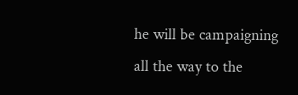he will be campaigning all the way to the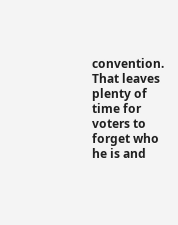convention. That leaves plenty of time for voters to forget who he is and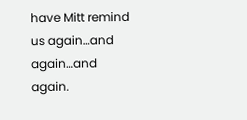have Mitt remind us again…and again…and again.